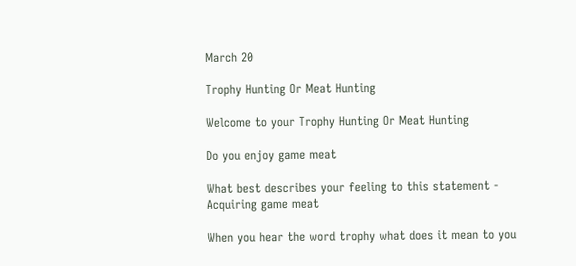March 20

Trophy Hunting Or Meat Hunting

Welcome to your Trophy Hunting Or Meat Hunting

Do you enjoy game meat

What best describes your feeling to this statement - Acquiring game meat

When you hear the word trophy what does it mean to you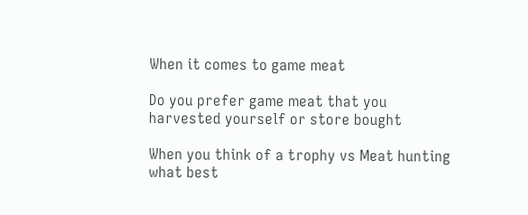When it comes to game meat

Do you prefer game meat that you harvested yourself or store bought

When you think of a trophy vs Meat hunting what best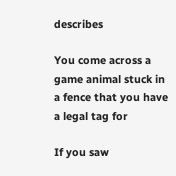describes

You come across a game animal stuck in a fence that you have a legal tag for

If you saw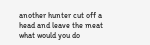another hunter cut off a head and leave the meat what would you do